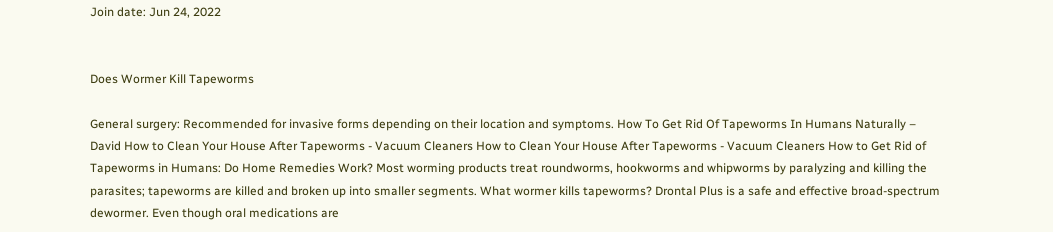Join date: Jun 24, 2022


Does Wormer Kill Tapeworms

General surgery: Recommended for invasive forms depending on their location and symptoms. How To Get Rid Of Tapeworms In Humans Naturally – David How to Clean Your House After Tapeworms - Vacuum Cleaners How to Clean Your House After Tapeworms - Vacuum Cleaners How to Get Rid of Tapeworms in Humans: Do Home Remedies Work? Most worming products treat roundworms, hookworms and whipworms by paralyzing and killing the parasites; tapeworms are killed and broken up into smaller segments. What wormer kills tapeworms? Drontal Plus is a safe and effective broad-spectrum dewormer. Even though oral medications are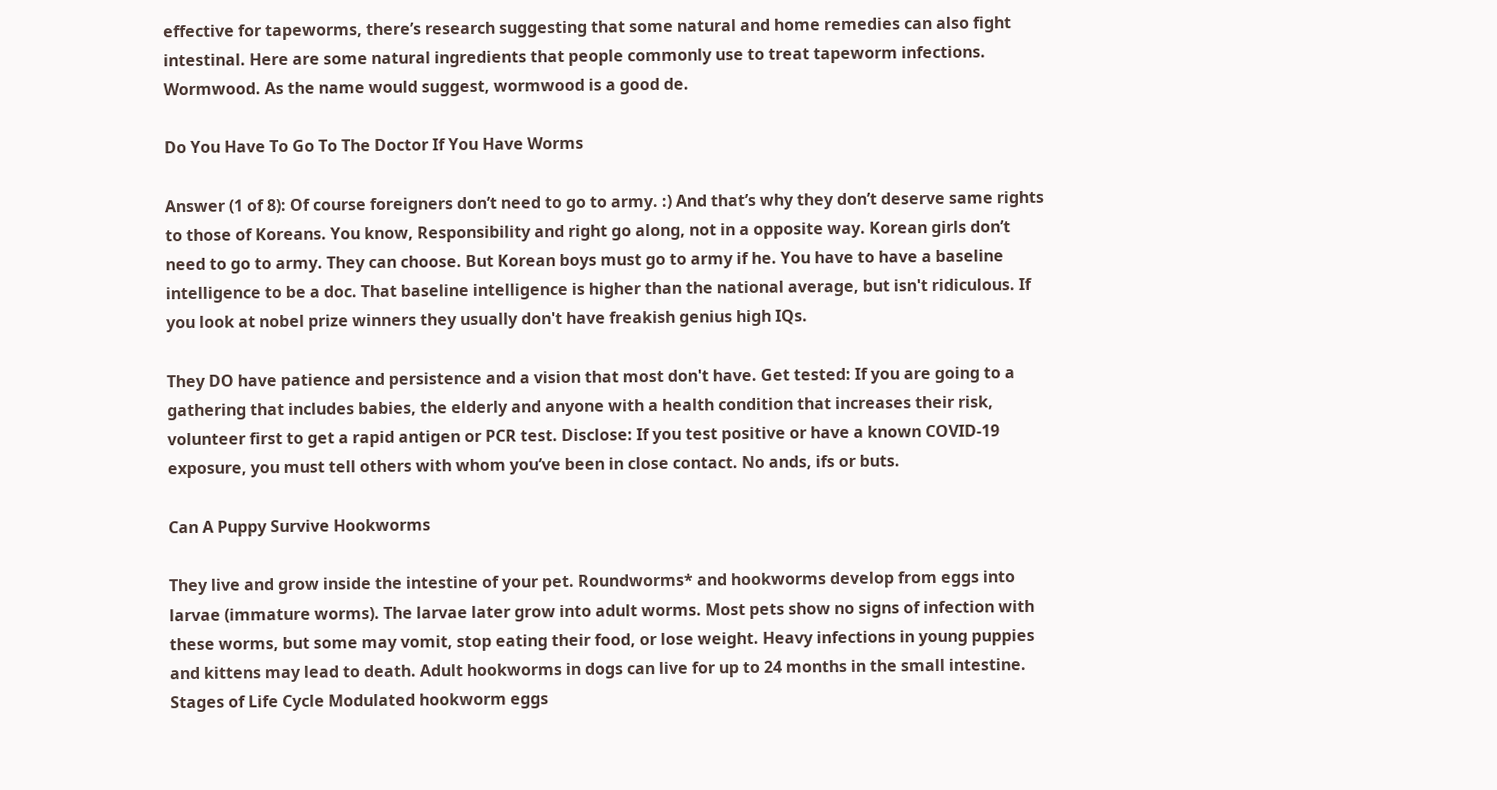effective for tapeworms, there’s research suggesting that some natural and home remedies can also fight intestinal. Here are some natural ingredients that people commonly use to treat tapeworm infections. Wormwood. As the name would suggest, wormwood is a good de.

Do You Have To Go To The Doctor If You Have Worms

Answer (1 of 8): Of course foreigners don’t need to go to army. :) And that’s why they don’t deserve same rights to those of Koreans. You know, Responsibility and right go along, not in a opposite way. Korean girls don’t need to go to army. They can choose. But Korean boys must go to army if he. You have to have a baseline intelligence to be a doc. That baseline intelligence is higher than the national average, but isn't ridiculous. If you look at nobel prize winners they usually don't have freakish genius high IQs.

They DO have patience and persistence and a vision that most don't have. Get tested: If you are going to a gathering that includes babies, the elderly and anyone with a health condition that increases their risk, volunteer first to get a rapid antigen or PCR test. Disclose: If you test positive or have a known COVID-19 exposure, you must tell others with whom you’ve been in close contact. No ands, ifs or buts.

Can A Puppy Survive Hookworms

They live and grow inside the intestine of your pet. Roundworms* and hookworms develop from eggs into larvae (immature worms). The larvae later grow into adult worms. Most pets show no signs of infection with these worms, but some may vomit, stop eating their food, or lose weight. Heavy infections in young puppies and kittens may lead to death. Adult hookworms in dogs can live for up to 24 months in the small intestine. Stages of Life Cycle Modulated hookworm eggs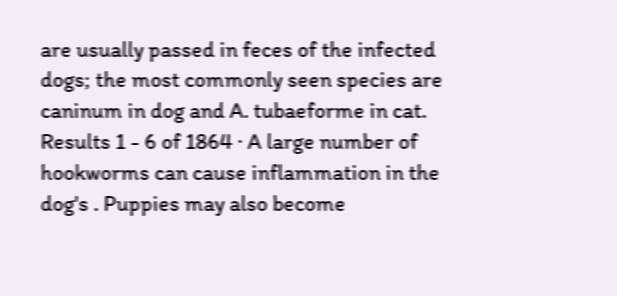are usually passed in feces of the infected dogs; the most commonly seen species are caninum in dog and A. tubaeforme in cat. Results 1 - 6 of 1864 · A large number of hookworms can cause inflammation in the dog's . Puppies may also become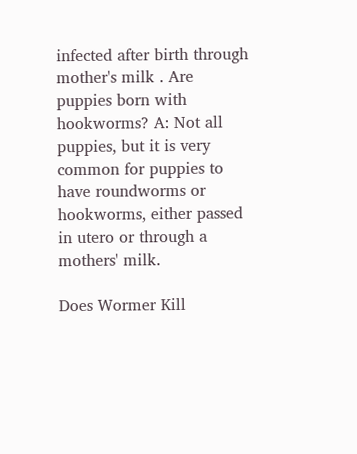infected after birth through mother's milk . Are puppies born with hookworms? A: Not all puppies, but it is very common for puppies to have roundworms or hookworms, either passed in utero or through a mothers' milk.

Does Wormer Kill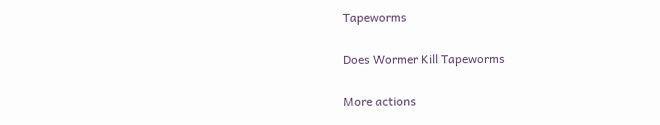Tapeworms

Does Wormer Kill Tapeworms

More actions